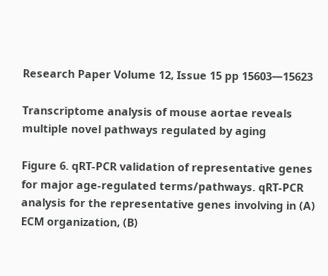Research Paper Volume 12, Issue 15 pp 15603—15623

Transcriptome analysis of mouse aortae reveals multiple novel pathways regulated by aging

Figure 6. qRT-PCR validation of representative genes for major age-regulated terms/pathways. qRT-PCR analysis for the representative genes involving in (A) ECM organization, (B)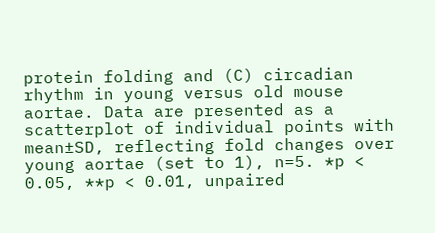protein folding and (C) circadian rhythm in young versus old mouse aortae. Data are presented as a scatterplot of individual points with mean±SD, reflecting fold changes over young aortae (set to 1), n=5. *p < 0.05, **p < 0.01, unpaired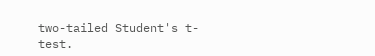two-tailed Student's t-test.